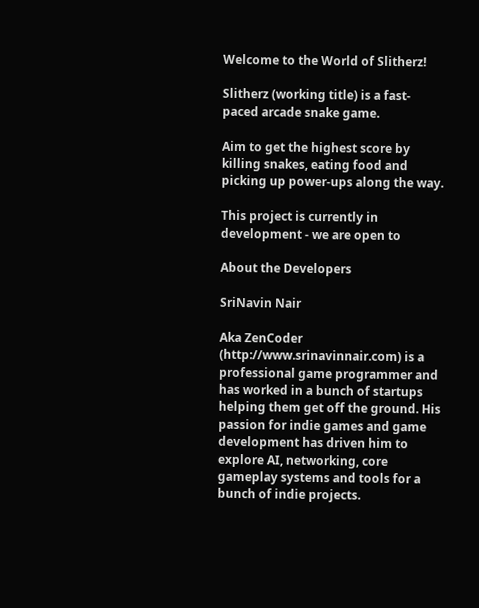Welcome to the World of Slitherz!

Slitherz (working title) is a fast-paced arcade snake game.

Aim to get the highest score by killing snakes, eating food and picking up power-ups along the way.

This project is currently in development - we are open to

About the Developers

SriNavin Nair

Aka ZenCoder (http://www.srinavinnair.com) is a professional game programmer and has worked in a bunch of startups helping them get off the ground. His passion for indie games and game development has driven him to explore AI, networking, core gameplay systems and tools for a bunch of indie projects.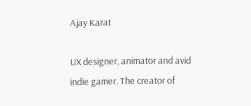Ajay Karat

UX designer, animator and avid indie gamer. The creator of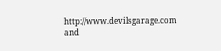http://www.devilsgarage.com and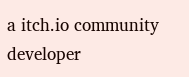a itch.io community developer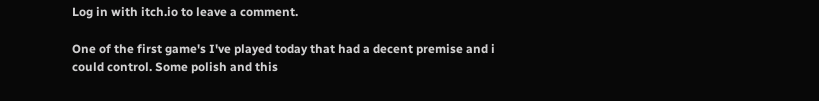Log in with itch.io to leave a comment.

One of the first game's I've played today that had a decent premise and i could control. Some polish and this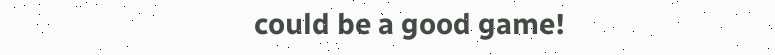could be a good game!